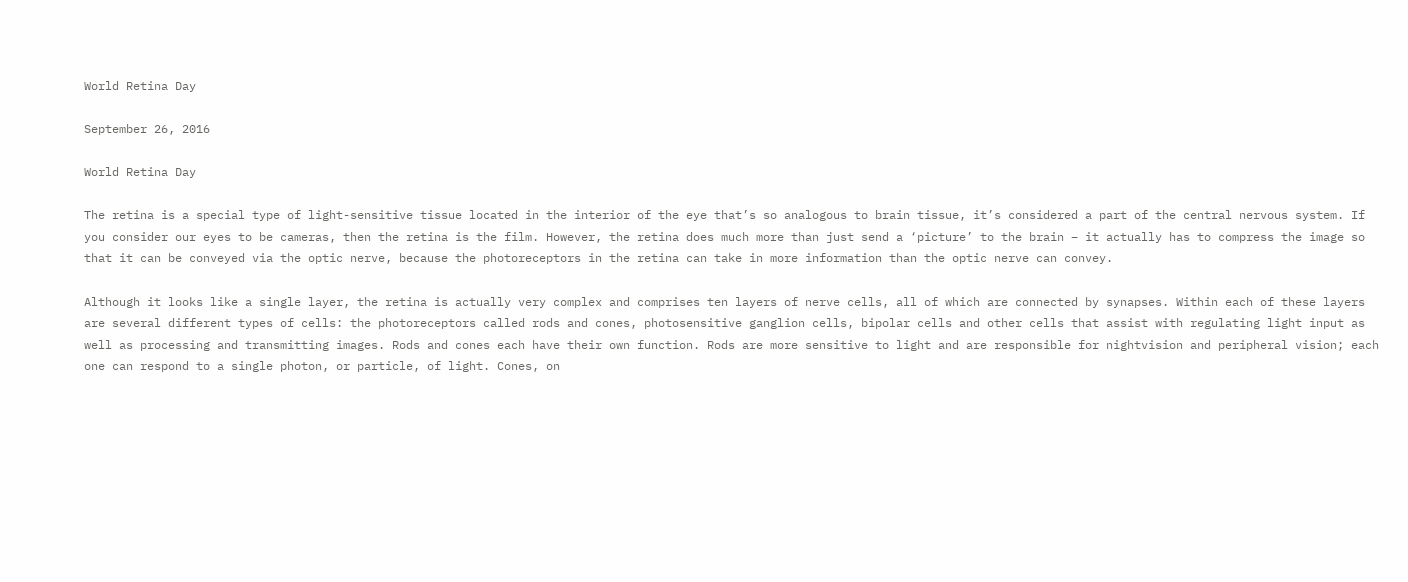World Retina Day

September 26, 2016

World Retina Day

The retina is a special type of light-sensitive tissue located in the interior of the eye that’s so analogous to brain tissue, it’s considered a part of the central nervous system. If you consider our eyes to be cameras, then the retina is the film. However, the retina does much more than just send a ‘picture’ to the brain – it actually has to compress the image so that it can be conveyed via the optic nerve, because the photoreceptors in the retina can take in more information than the optic nerve can convey.

Although it looks like a single layer, the retina is actually very complex and comprises ten layers of nerve cells, all of which are connected by synapses. Within each of these layers are several different types of cells: the photoreceptors called rods and cones, photosensitive ganglion cells, bipolar cells and other cells that assist with regulating light input as well as processing and transmitting images. Rods and cones each have their own function. Rods are more sensitive to light and are responsible for nightvision and peripheral vision; each one can respond to a single photon, or particle, of light. Cones, on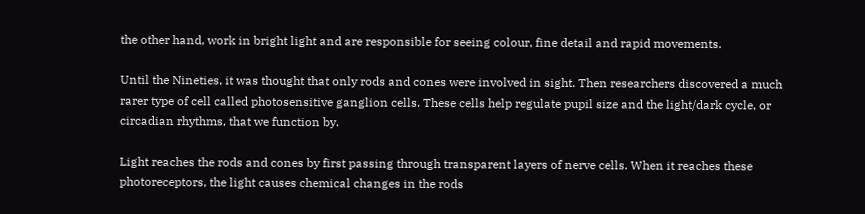the other hand, work in bright light and are responsible for seeing colour, fine detail and rapid movements.

Until the Nineties, it was thought that only rods and cones were involved in sight. Then researchers discovered a much rarer type of cell called photosensitive ganglion cells. These cells help regulate pupil size and the light/dark cycle, or circadian rhythms, that we function by.

Light reaches the rods and cones by first passing through transparent layers of nerve cells. When it reaches these photoreceptors, the light causes chemical changes in the rods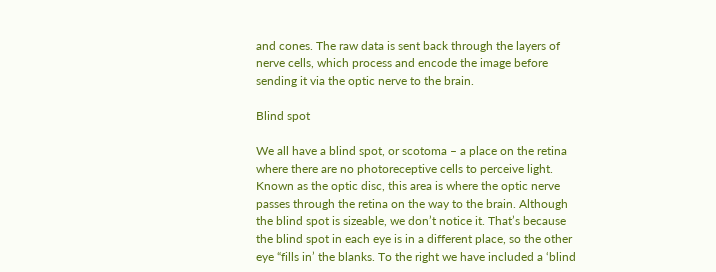and cones. The raw data is sent back through the layers of nerve cells, which process and encode the image before sending it via the optic nerve to the brain.

Blind spot

We all have a blind spot, or scotoma – a place on the retina where there are no photoreceptive cells to perceive light. Known as the optic disc, this area is where the optic nerve passes through the retina on the way to the brain. Although the blind spot is sizeable, we don’t notice it. That’s because the blind spot in each eye is in a different place, so the other eye “fills in’ the blanks. To the right we have included a ‘blind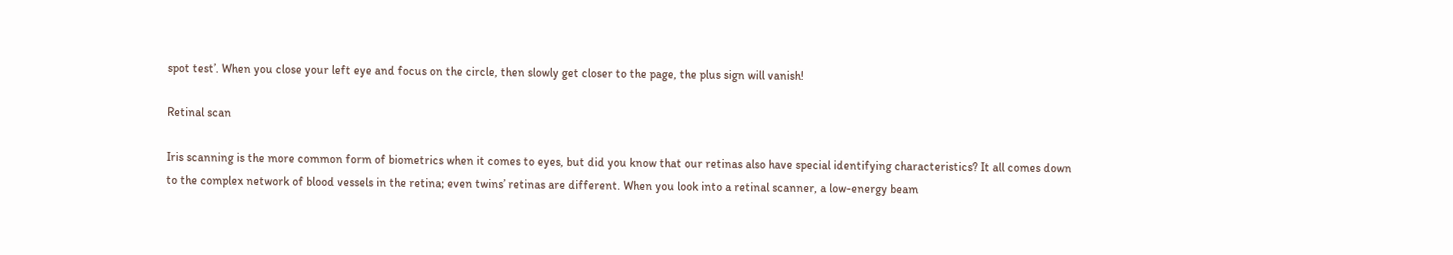spot test’. When you close your left eye and focus on the circle, then slowly get closer to the page, the plus sign will vanish!

Retinal scan

Iris scanning is the more common form of biometrics when it comes to eyes, but did you know that our retinas also have special identifying characteristics? It all comes down to the complex network of blood vessels in the retina; even twins’ retinas are different. When you look into a retinal scanner, a low-energy beam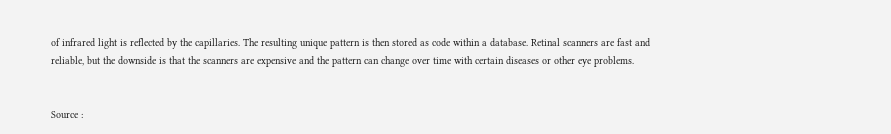of infrared light is reflected by the capillaries. The resulting unique pattern is then stored as code within a database. Retinal scanners are fast and reliable, but the downside is that the scanners are expensive and the pattern can change over time with certain diseases or other eye problems.


Source :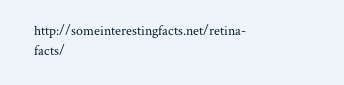http://someinterestingfacts.net/retina-facts/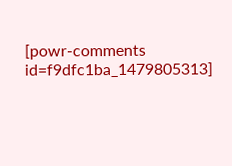[powr-comments id=f9dfc1ba_1479805313]